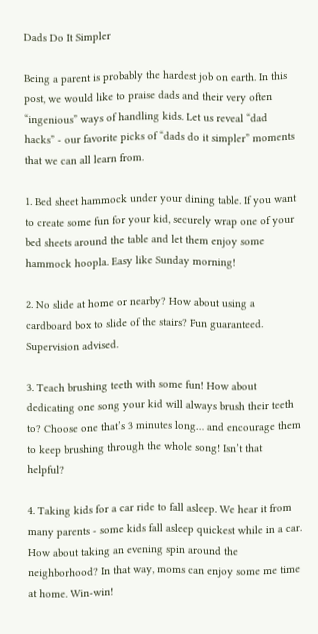Dads Do It Simpler

Being a parent is probably the hardest job on earth. In this post, we would like to praise dads and their very often “ingenious” ways of handling kids. Let us reveal “dad hacks” - our favorite picks of “dads do it simpler” moments that we can all learn from.

1. Bed sheet hammock under your dining table. If you want to create some fun for your kid, securely wrap one of your bed sheets around the table and let them enjoy some hammock hoopla. Easy like Sunday morning!

2. No slide at home or nearby? How about using a cardboard box to slide of the stairs? Fun guaranteed. Supervision advised.

3. Teach brushing teeth with some fun! How about dedicating one song your kid will always brush their teeth to? Choose one that’s 3 minutes long… and encourage them to keep brushing through the whole song! Isn’t that helpful?

4. Taking kids for a car ride to fall asleep. We hear it from many parents - some kids fall asleep quickest while in a car. How about taking an evening spin around the neighborhood? In that way, moms can enjoy some me time at home. Win-win!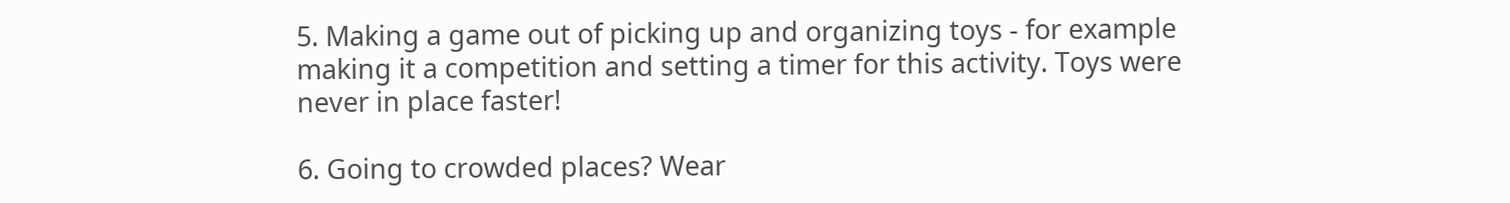5. Making a game out of picking up and organizing toys - for example making it a competition and setting a timer for this activity. Toys were never in place faster!

6. Going to crowded places? Wear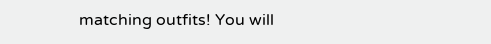matching outfits! You will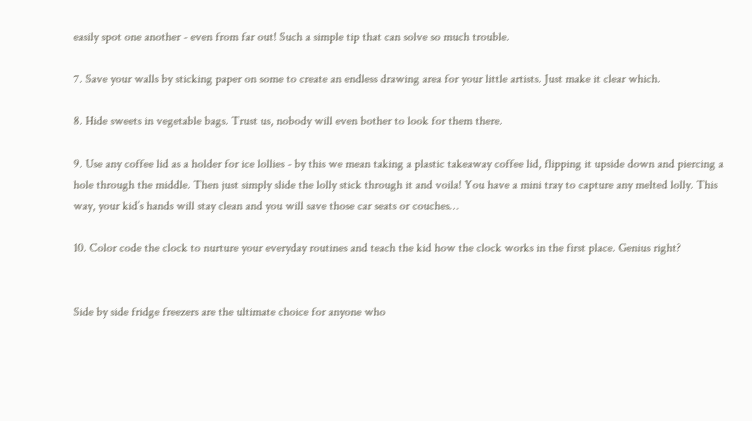easily spot one another - even from far out! Such a simple tip that can solve so much trouble.

7. Save your walls by sticking paper on some to create an endless drawing area for your little artists. Just make it clear which.

8. Hide sweets in vegetable bags. Trust us, nobody will even bother to look for them there.

9. Use any coffee lid as a holder for ice lollies - by this we mean taking a plastic takeaway coffee lid, flipping it upside down and piercing a hole through the middle. Then just simply slide the lolly stick through it and voila! You have a mini tray to capture any melted lolly. This way, your kid’s hands will stay clean and you will save those car seats or couches…

10. Color code the clock to nurture your everyday routines and teach the kid how the clock works in the first place. Genius right?


Side by side fridge freezers are the ultimate choice for anyone who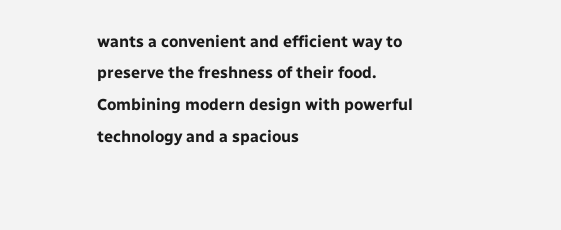wants a convenient and efficient way to preserve the freshness of their food. Combining modern design with powerful technology and a spacious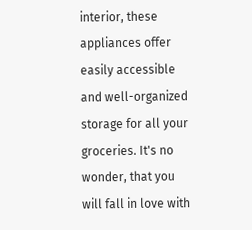interior, these appliances offer easily accessible  and well-organized storage for all your groceries. It's no wonder, that you will fall in love with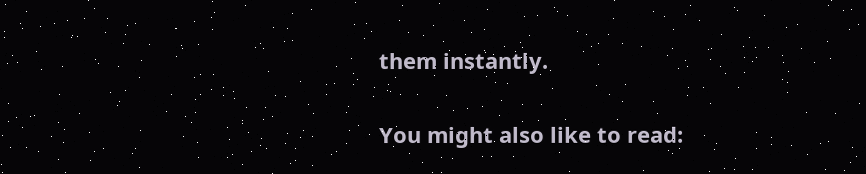them instantly.

You might also like to read: